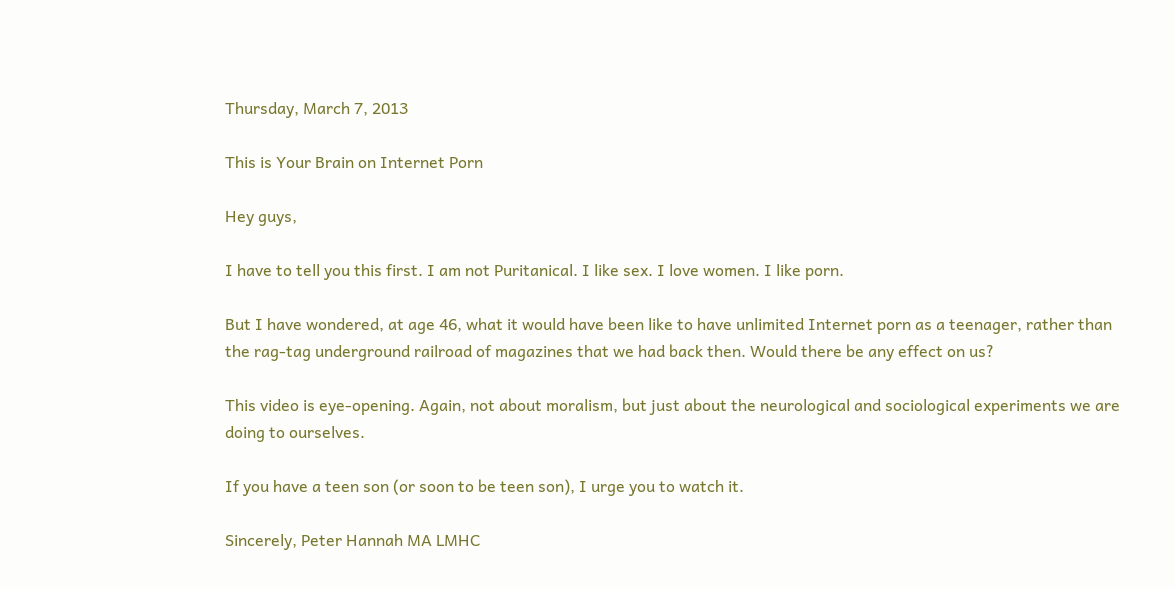Thursday, March 7, 2013

This is Your Brain on Internet Porn

Hey guys,

I have to tell you this first. I am not Puritanical. I like sex. I love women. I like porn.

But I have wondered, at age 46, what it would have been like to have unlimited Internet porn as a teenager, rather than the rag-tag underground railroad of magazines that we had back then. Would there be any effect on us?

This video is eye-opening. Again, not about moralism, but just about the neurological and sociological experiments we are doing to ourselves.

If you have a teen son (or soon to be teen son), I urge you to watch it.

Sincerely, Peter Hannah MA LMHC